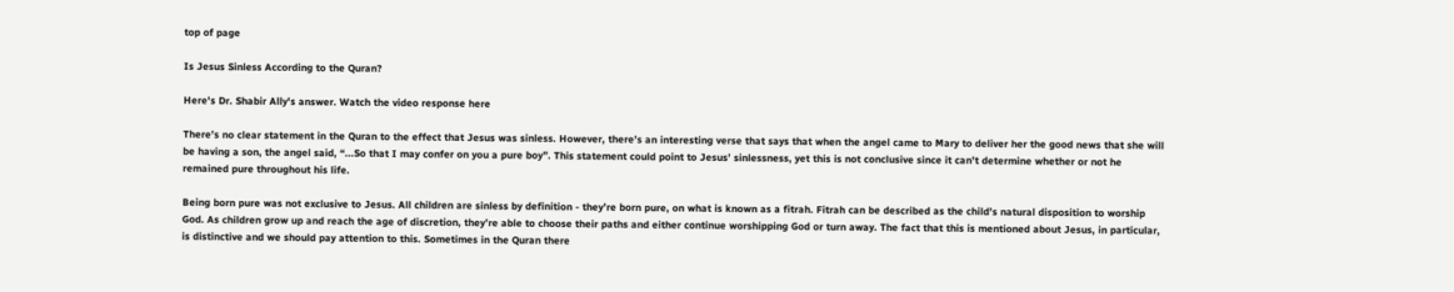top of page

Is Jesus Sinless According to the Quran?

Here's Dr. Shabir Ally's answer. Watch the video response here

There’s no clear statement in the Quran to the effect that Jesus was sinless. However, there’s an interesting verse that says that when the angel came to Mary to deliver her the good news that she will be having a son, the angel said, “...So that I may confer on you a pure boy”. This statement could point to Jesus’ sinlessness, yet this is not conclusive since it can’t determine whether or not he remained pure throughout his life.

Being born pure was not exclusive to Jesus. All children are sinless by definition - they’re born pure, on what is known as a fitrah. Fitrah can be described as the child’s natural disposition to worship God. As children grow up and reach the age of discretion, they’re able to choose their paths and either continue worshipping God or turn away. The fact that this is mentioned about Jesus, in particular, is distinctive and we should pay attention to this. Sometimes in the Quran there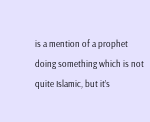is a mention of a prophet doing something which is not quite Islamic, but it’s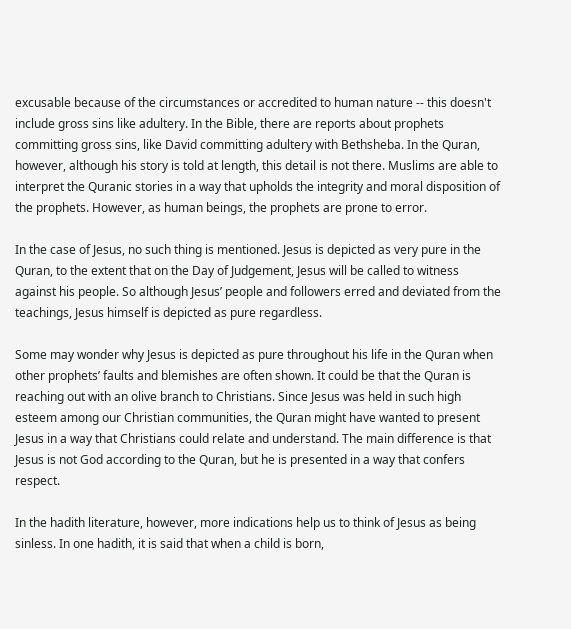excusable because of the circumstances or accredited to human nature -- this doesn't include gross sins like adultery. In the Bible, there are reports about prophets committing gross sins, like David committing adultery with Bethsheba. In the Quran, however, although his story is told at length, this detail is not there. Muslims are able to interpret the Quranic stories in a way that upholds the integrity and moral disposition of the prophets. However, as human beings, the prophets are prone to error.

In the case of Jesus, no such thing is mentioned. Jesus is depicted as very pure in the Quran, to the extent that on the Day of Judgement, Jesus will be called to witness against his people. So although Jesus’ people and followers erred and deviated from the teachings, Jesus himself is depicted as pure regardless.

Some may wonder why Jesus is depicted as pure throughout his life in the Quran when other prophets’ faults and blemishes are often shown. It could be that the Quran is reaching out with an olive branch to Christians. Since Jesus was held in such high esteem among our Christian communities, the Quran might have wanted to present Jesus in a way that Christians could relate and understand. The main difference is that Jesus is not God according to the Quran, but he is presented in a way that confers respect.

In the hadith literature, however, more indications help us to think of Jesus as being sinless. In one hadith, it is said that when a child is born,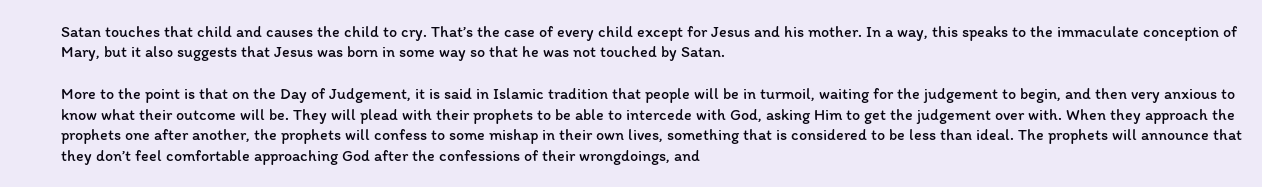Satan touches that child and causes the child to cry. That’s the case of every child except for Jesus and his mother. In a way, this speaks to the immaculate conception of Mary, but it also suggests that Jesus was born in some way so that he was not touched by Satan.

More to the point is that on the Day of Judgement, it is said in Islamic tradition that people will be in turmoil, waiting for the judgement to begin, and then very anxious to know what their outcome will be. They will plead with their prophets to be able to intercede with God, asking Him to get the judgement over with. When they approach the prophets one after another, the prophets will confess to some mishap in their own lives, something that is considered to be less than ideal. The prophets will announce that they don’t feel comfortable approaching God after the confessions of their wrongdoings, and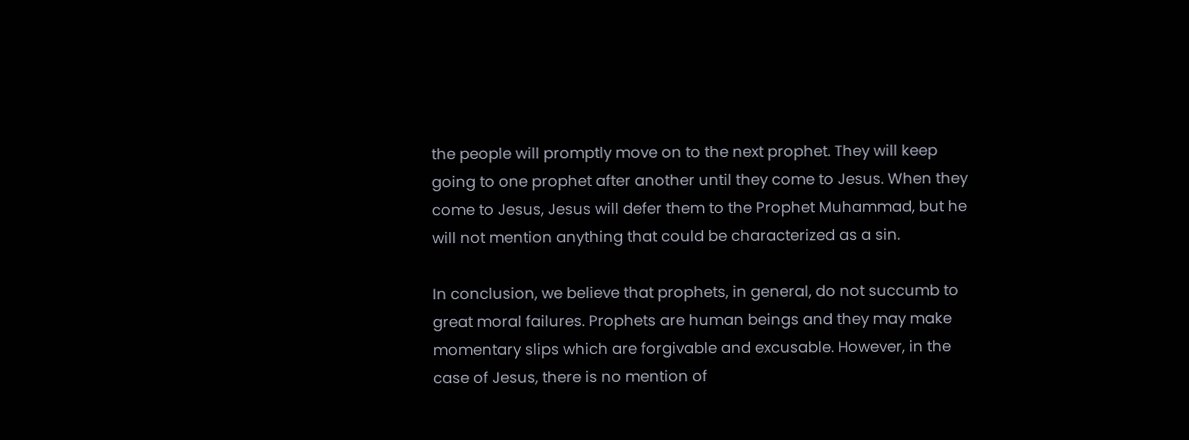the people will promptly move on to the next prophet. They will keep going to one prophet after another until they come to Jesus. When they come to Jesus, Jesus will defer them to the Prophet Muhammad, but he will not mention anything that could be characterized as a sin.

In conclusion, we believe that prophets, in general, do not succumb to great moral failures. Prophets are human beings and they may make momentary slips which are forgivable and excusable. However, in the case of Jesus, there is no mention of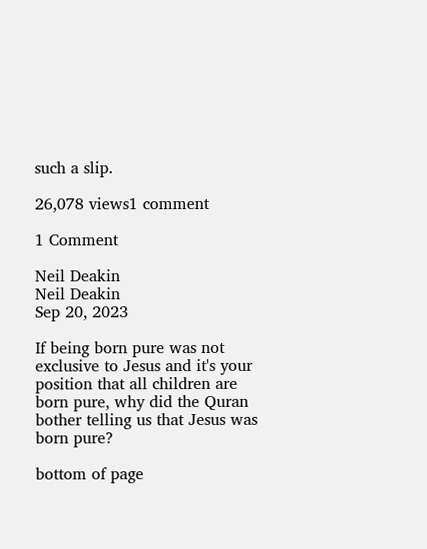such a slip.

26,078 views1 comment

1 Comment

Neil Deakin
Neil Deakin
Sep 20, 2023

If being born pure was not exclusive to Jesus and it's your position that all children are born pure, why did the Quran bother telling us that Jesus was born pure?

bottom of page